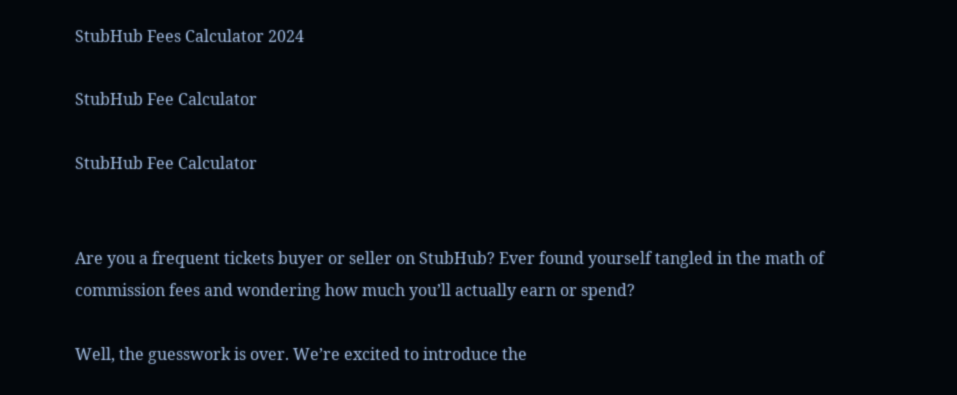StubHub Fees Calculator 2024

StubHub Fee Calculator

StubHub Fee Calculator


Are you a frequent tickets buyer or seller on StubHub? Ever found yourself tangled in the math of commission fees and wondering how much you’ll actually earn or spend?

Well, the guesswork is over. We’re excited to introduce the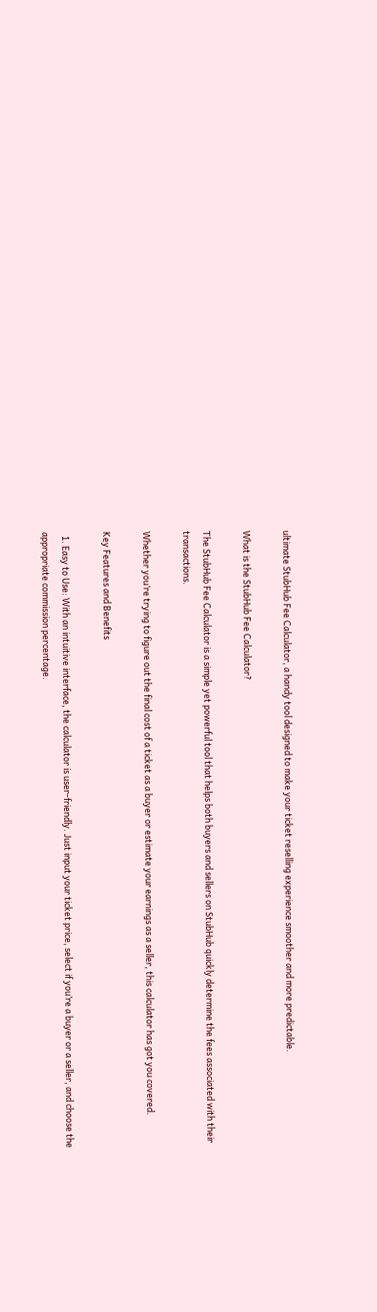ultimate StubHub Fee Calculator, a handy tool designed to make your ticket reselling experience smoother and more predictable.

What is the StubHub Fee Calculator?

The StubHub Fee Calculator is a simple yet powerful tool that helps both buyers and sellers on StubHub quickly determine the fees associated with their transactions.

Whether you’re trying to figure out the final cost of a ticket as a buyer or estimate your earnings as a seller, this calculator has got you covered.

Key Features and Benefits

  1. Easy to Use: With an intuitive interface, the calculator is user-friendly. Just input your ticket price, select if you’re a buyer or a seller, and choose the appropriate commission percentage.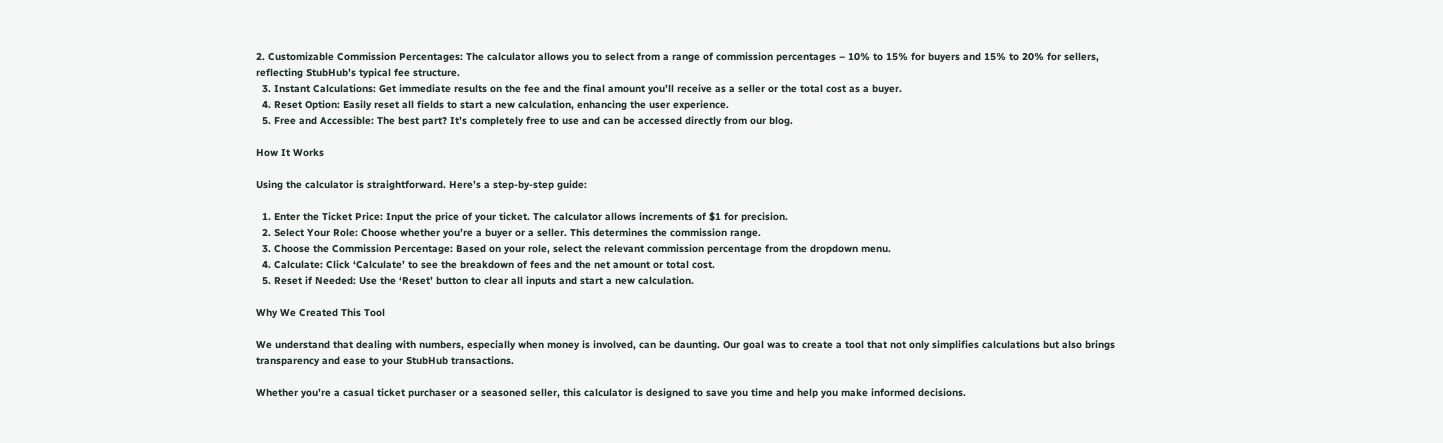2. Customizable Commission Percentages: The calculator allows you to select from a range of commission percentages – 10% to 15% for buyers and 15% to 20% for sellers, reflecting StubHub’s typical fee structure.
  3. Instant Calculations: Get immediate results on the fee and the final amount you’ll receive as a seller or the total cost as a buyer.
  4. Reset Option: Easily reset all fields to start a new calculation, enhancing the user experience.
  5. Free and Accessible: The best part? It’s completely free to use and can be accessed directly from our blog.

How It Works

Using the calculator is straightforward. Here’s a step-by-step guide:

  1. Enter the Ticket Price: Input the price of your ticket. The calculator allows increments of $1 for precision.
  2. Select Your Role: Choose whether you’re a buyer or a seller. This determines the commission range.
  3. Choose the Commission Percentage: Based on your role, select the relevant commission percentage from the dropdown menu.
  4. Calculate: Click ‘Calculate’ to see the breakdown of fees and the net amount or total cost.
  5. Reset if Needed: Use the ‘Reset’ button to clear all inputs and start a new calculation.

Why We Created This Tool

We understand that dealing with numbers, especially when money is involved, can be daunting. Our goal was to create a tool that not only simplifies calculations but also brings transparency and ease to your StubHub transactions.

Whether you’re a casual ticket purchaser or a seasoned seller, this calculator is designed to save you time and help you make informed decisions.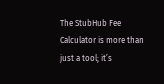The StubHub Fee Calculator is more than just a tool; it’s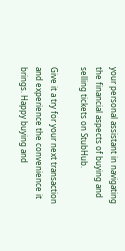your personal assistant in navigating the financial aspects of buying and selling tickets on StubHub.

Give it a try for your next transaction and experience the convenience it brings. Happy buying and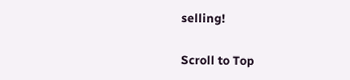selling!

Scroll to Top